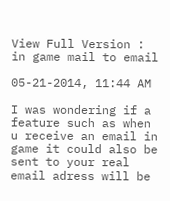View Full Version : in game mail to email

05-21-2014, 11:44 AM

I was wondering if a feature such as when u receive an email in game it could also be sent to your real email adress will be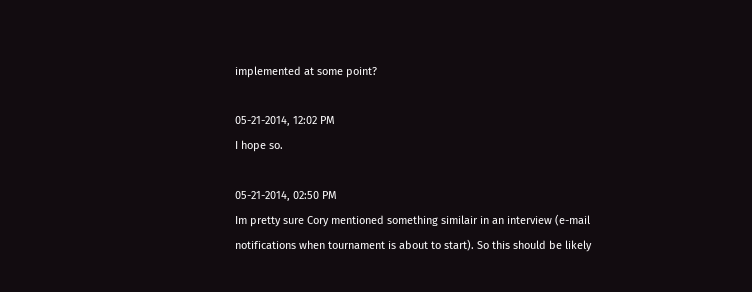implemented at some point?

05-21-2014, 12:02 PM
I hope so.

05-21-2014, 02:50 PM
Im pretty sure Cory mentioned something similair in an interview (e-mail notifications when tournament is about to start). So this should be likely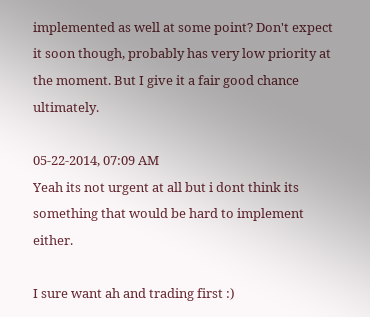implemented as well at some point? Don't expect it soon though, probably has very low priority at the moment. But I give it a fair good chance ultimately.

05-22-2014, 07:09 AM
Yeah its not urgent at all but i dont think its something that would be hard to implement either.

I sure want ah and trading first :)